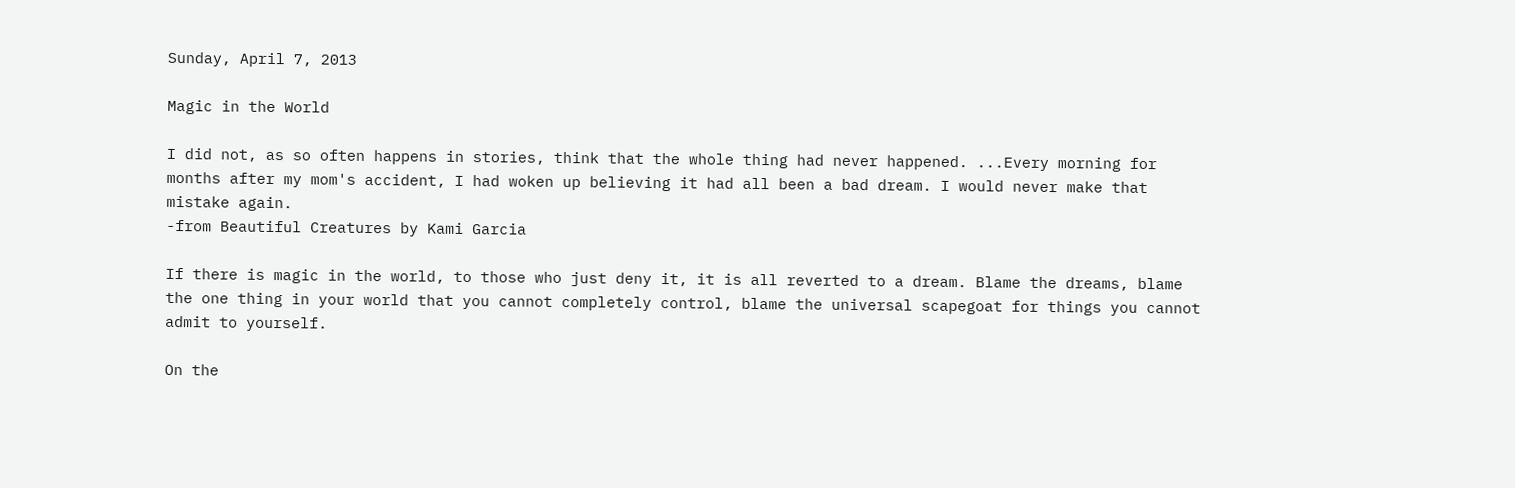Sunday, April 7, 2013

Magic in the World

I did not, as so often happens in stories, think that the whole thing had never happened. ...Every morning for months after my mom's accident, I had woken up believing it had all been a bad dream. I would never make that mistake again.
-from Beautiful Creatures by Kami Garcia

If there is magic in the world, to those who just deny it, it is all reverted to a dream. Blame the dreams, blame the one thing in your world that you cannot completely control, blame the universal scapegoat for things you cannot admit to yourself.

On the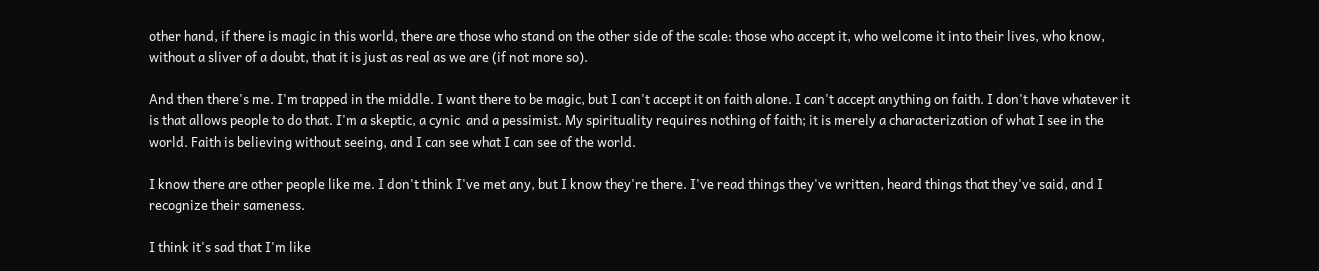other hand, if there is magic in this world, there are those who stand on the other side of the scale: those who accept it, who welcome it into their lives, who know, without a sliver of a doubt, that it is just as real as we are (if not more so).

And then there's me. I'm trapped in the middle. I want there to be magic, but I can't accept it on faith alone. I can't accept anything on faith. I don't have whatever it is that allows people to do that. I'm a skeptic, a cynic  and a pessimist. My spirituality requires nothing of faith; it is merely a characterization of what I see in the world. Faith is believing without seeing, and I can see what I can see of the world.

I know there are other people like me. I don't think I've met any, but I know they're there. I've read things they've written, heard things that they've said, and I recognize their sameness.

I think it's sad that I'm like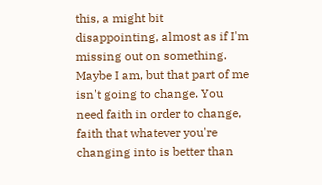this, a might bit disappointing, almost as if I'm missing out on something. Maybe I am, but that part of me isn't going to change. You need faith in order to change, faith that whatever you're changing into is better than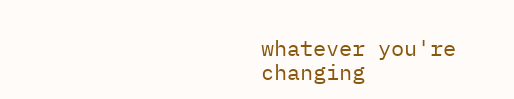whatever you're changing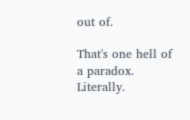out of.

That's one hell of a paradox. Literally.